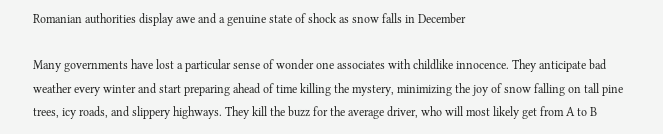Romanian authorities display awe and a genuine state of shock as snow falls in December

Many governments have lost a particular sense of wonder one associates with childlike innocence. They anticipate bad weather every winter and start preparing ahead of time killing the mystery, minimizing the joy of snow falling on tall pine trees, icy roads, and slippery highways. They kill the buzz for the average driver, who will most likely get from A to B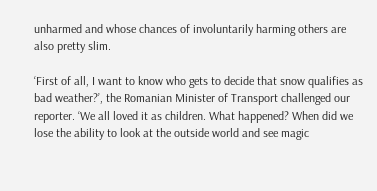unharmed and whose chances of involuntarily harming others are also pretty slim.

‘First of all, I want to know who gets to decide that snow qualifies as bad weather?’, the Romanian Minister of Transport challenged our reporter. ‘We all loved it as children. What happened? When did we lose the ability to look at the outside world and see magic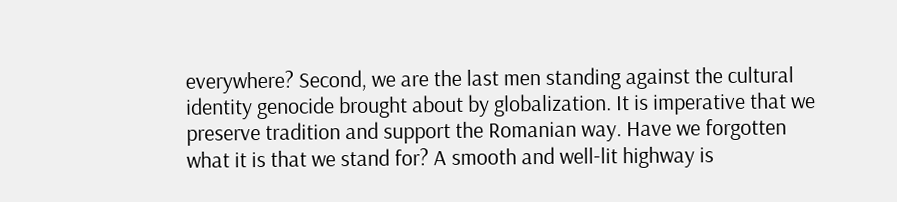everywhere? Second, we are the last men standing against the cultural identity genocide brought about by globalization. It is imperative that we preserve tradition and support the Romanian way. Have we forgotten what it is that we stand for? A smooth and well-lit highway is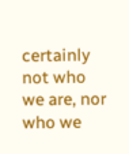certainly not who we are, nor who we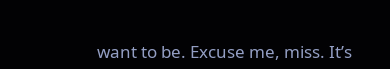want to be. Excuse me, miss. It’s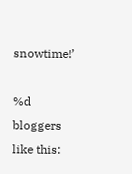snowtime!’

%d bloggers like this: